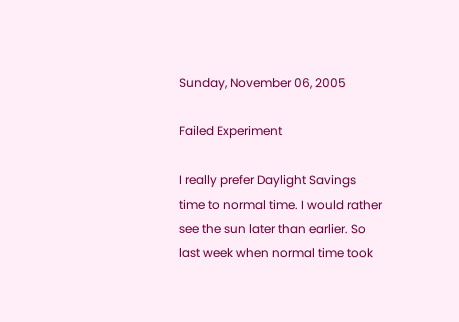Sunday, November 06, 2005

Failed Experiment

I really prefer Daylight Savings time to normal time. I would rather see the sun later than earlier. So last week when normal time took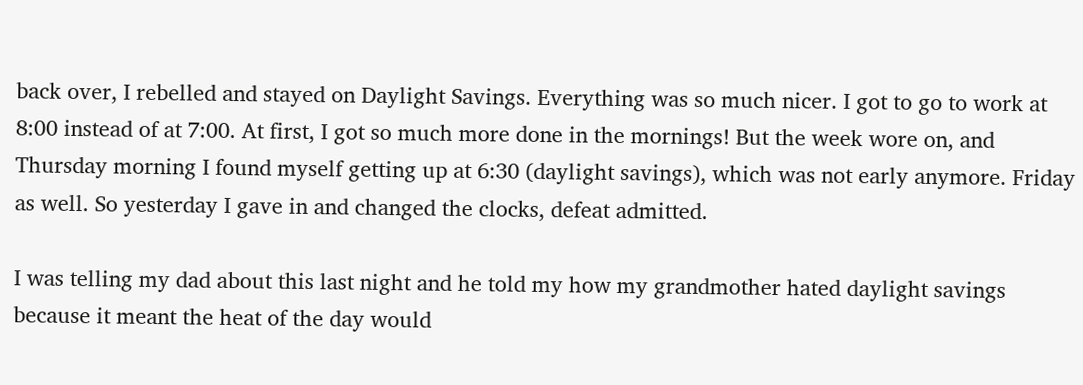back over, I rebelled and stayed on Daylight Savings. Everything was so much nicer. I got to go to work at 8:00 instead of at 7:00. At first, I got so much more done in the mornings! But the week wore on, and Thursday morning I found myself getting up at 6:30 (daylight savings), which was not early anymore. Friday as well. So yesterday I gave in and changed the clocks, defeat admitted.

I was telling my dad about this last night and he told my how my grandmother hated daylight savings because it meant the heat of the day would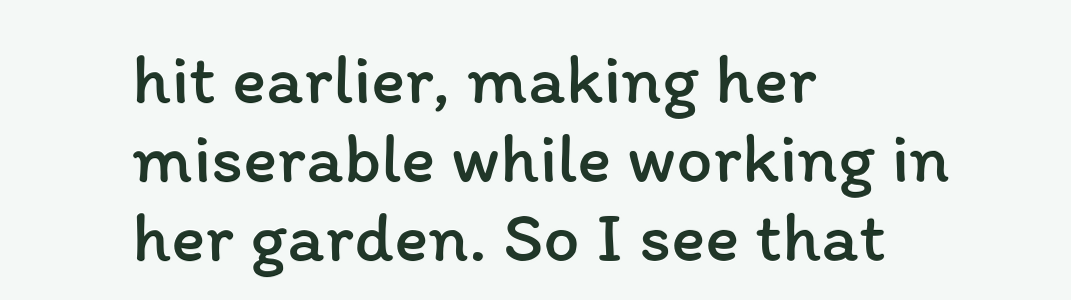hit earlier, making her miserable while working in her garden. So I see that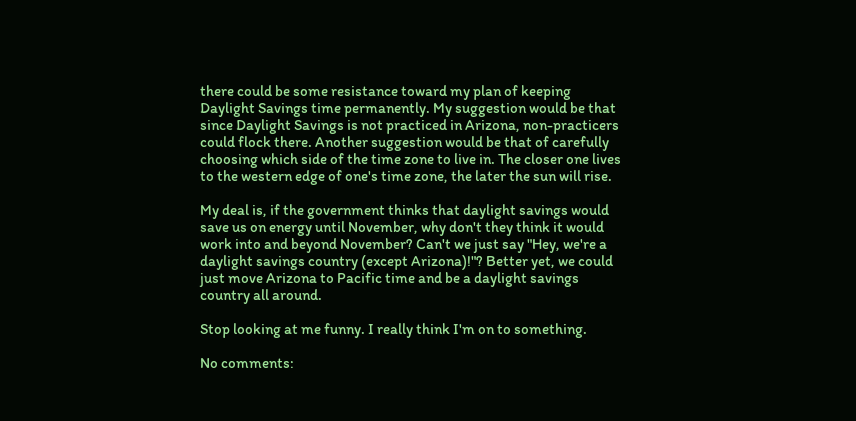there could be some resistance toward my plan of keeping Daylight Savings time permanently. My suggestion would be that since Daylight Savings is not practiced in Arizona, non-practicers could flock there. Another suggestion would be that of carefully choosing which side of the time zone to live in. The closer one lives to the western edge of one's time zone, the later the sun will rise.

My deal is, if the government thinks that daylight savings would save us on energy until November, why don't they think it would work into and beyond November? Can't we just say "Hey, we're a daylight savings country (except Arizona)!"? Better yet, we could just move Arizona to Pacific time and be a daylight savings country all around.

Stop looking at me funny. I really think I'm on to something.

No comments: